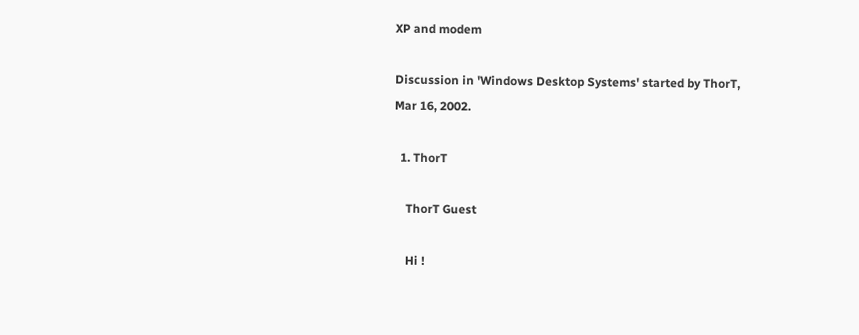XP and modem

Discussion in 'Windows Desktop Systems' started by ThorT, Mar 16, 2002.

  1. ThorT

    ThorT Guest

    Hi !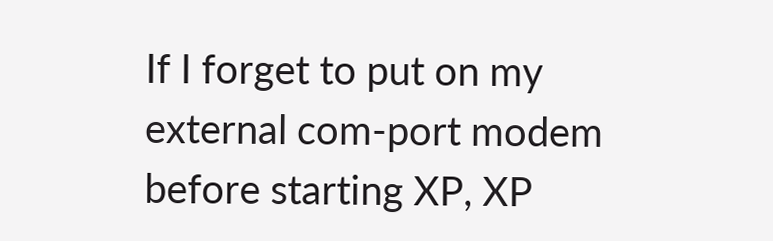If I forget to put on my external com-port modem before starting XP, XP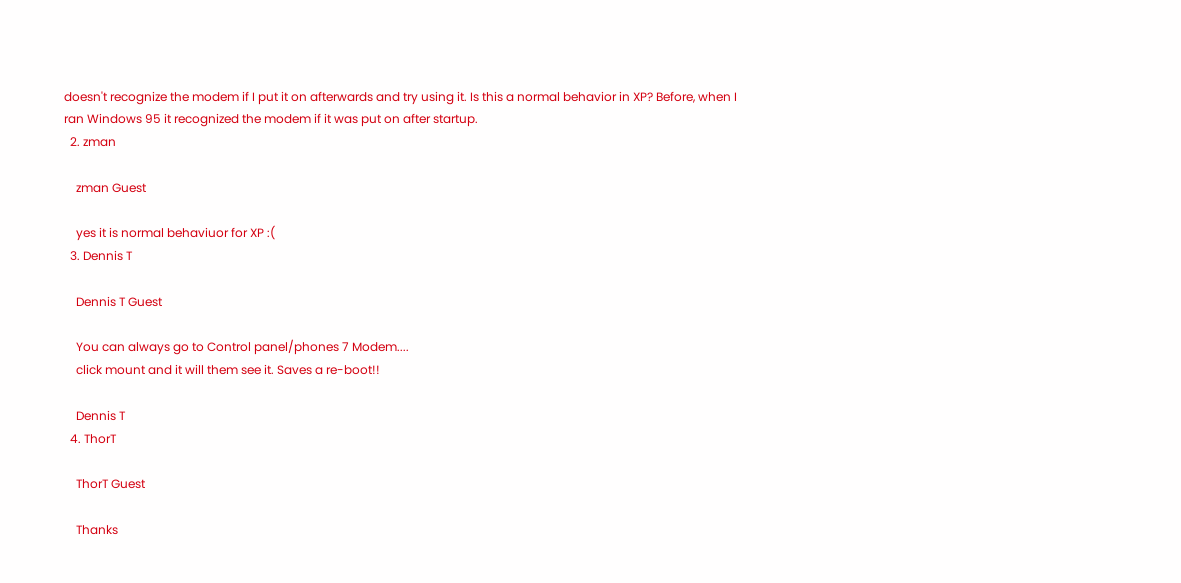doesn't recognize the modem if I put it on afterwards and try using it. Is this a normal behavior in XP? Before, when I ran Windows 95 it recognized the modem if it was put on after startup.
  2. zman

    zman Guest

    yes it is normal behaviuor for XP :(
  3. Dennis T

    Dennis T Guest

    You can always go to Control panel/phones 7 Modem....
    click mount and it will them see it. Saves a re-boot!!

    Dennis T
  4. ThorT

    ThorT Guest

    Thanks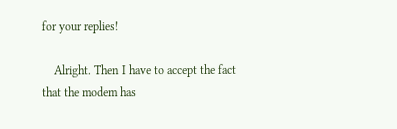for your replies!

    Alright. Then I have to accept the fact that the modem has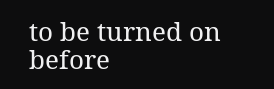to be turned on before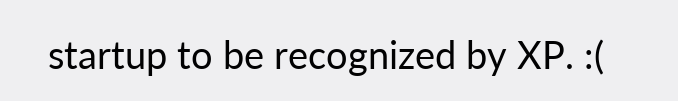startup to be recognized by XP. :(